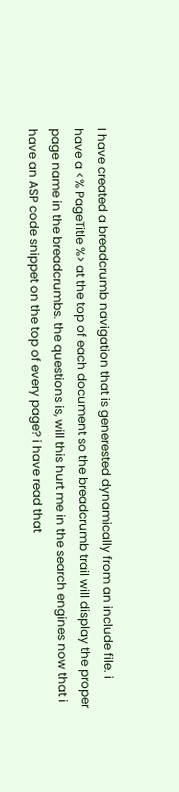I have created a breadcrumb navigation that is generested dynamically from an include file. i have a <% PageTitle %> at the top of each document so the breadcrumb trail will display the proper page name in the breadcrumbs. the questions is, will this hurt me in the search engines now that i have an ASP code snippet on the top of every page? i have read that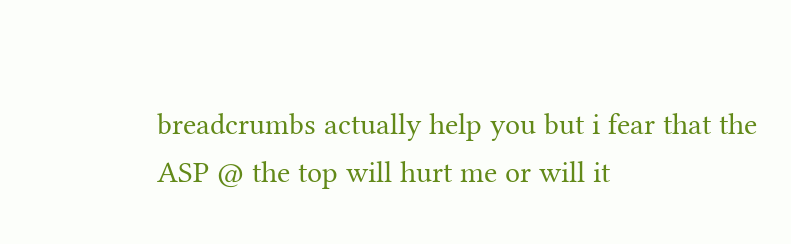breadcrumbs actually help you but i fear that the ASP @ the top will hurt me or will it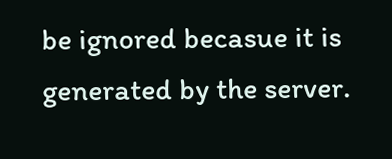be ignored becasue it is generated by the server.